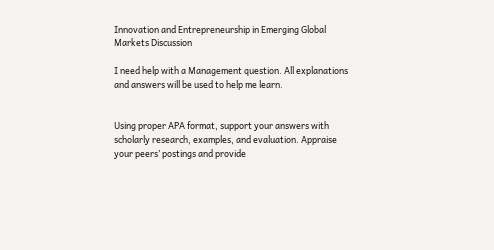Innovation and Entrepreneurship in Emerging Global Markets Discussion

I need help with a Management question. All explanations and answers will be used to help me learn.


Using proper APA format, support your answers with scholarly research, examples, and evaluation. Appraise your peers’ postings and provide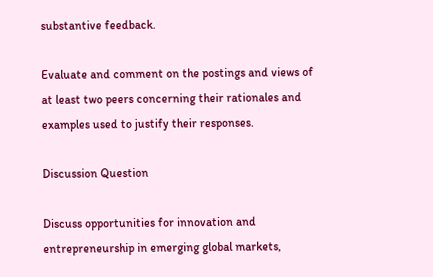substantive feedback.

Evaluate and comment on the postings and views of at least two peers concerning their rationales and examples used to justify their responses.

Discussion Question

Discuss opportunities for innovation and entrepreneurship in emerging global markets,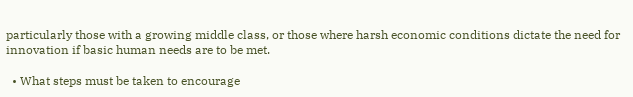particularly those with a growing middle class, or those where harsh economic conditions dictate the need for innovation if basic human needs are to be met.

  • What steps must be taken to encourage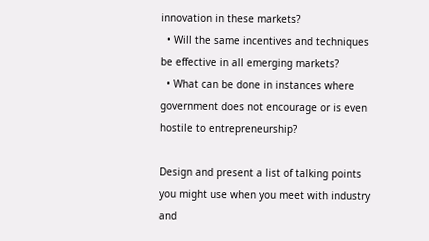innovation in these markets?
  • Will the same incentives and techniques be effective in all emerging markets?
  • What can be done in instances where government does not encourage or is even hostile to entrepreneurship?

Design and present a list of talking points you might use when you meet with industry and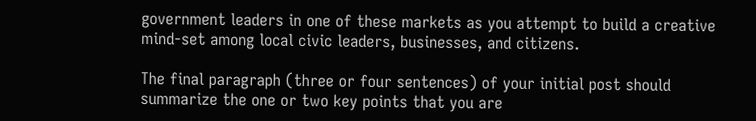government leaders in one of these markets as you attempt to build a creative mind-set among local civic leaders, businesses, and citizens.

The final paragraph (three or four sentences) of your initial post should summarize the one or two key points that you are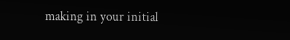making in your initial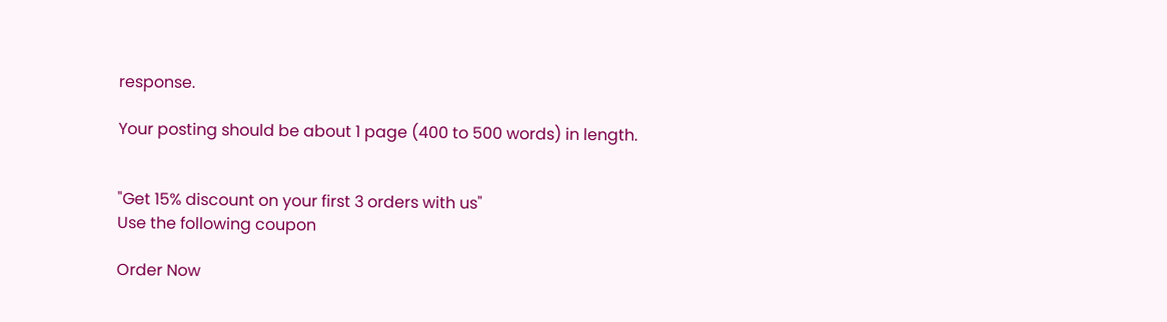response.

Your posting should be about 1 page (400 to 500 words) in length.


"Get 15% discount on your first 3 orders with us"
Use the following coupon

Order Now